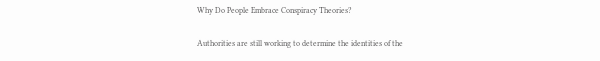Why Do People Embrace Conspiracy Theories?

Authorities are still working to determine the identities of the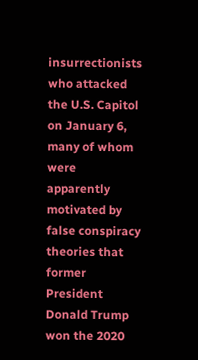insurrectionists who attacked the U.S. Capitol on January 6, many of whom were apparently motivated by false conspiracy theories that former President Donald Trump won the 2020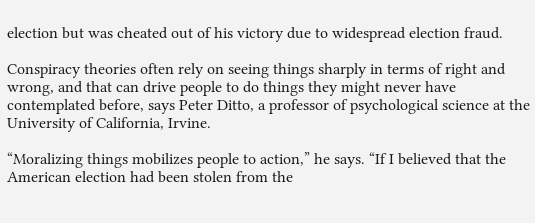election but was cheated out of his victory due to widespread election fraud.

Conspiracy theories often rely on seeing things sharply in terms of right and wrong, and that can drive people to do things they might never have contemplated before, says Peter Ditto, a professor of psychological science at the University of California, Irvine.

“Moralizing things mobilizes people to action,” he says. “If I believed that the American election had been stolen from the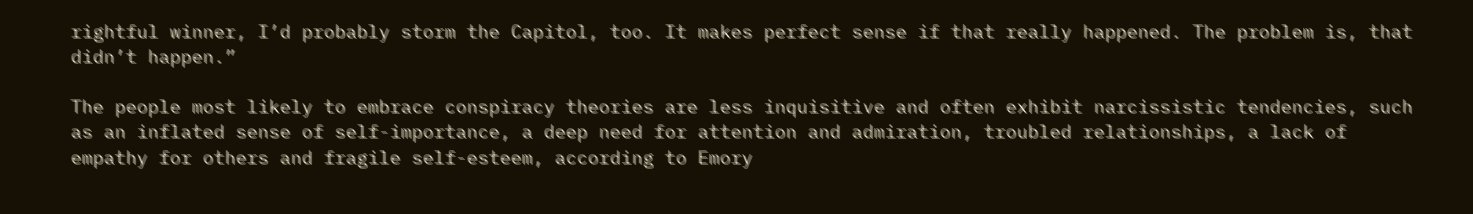rightful winner, I’d probably storm the Capitol, too. It makes perfect sense if that really happened. The problem is, that didn’t happen.”

The people most likely to embrace conspiracy theories are less inquisitive and often exhibit narcissistic tendencies, such as an inflated sense of self-importance, a deep need for attention and admiration, troubled relationships, a lack of empathy for others and fragile self-esteem, according to Emory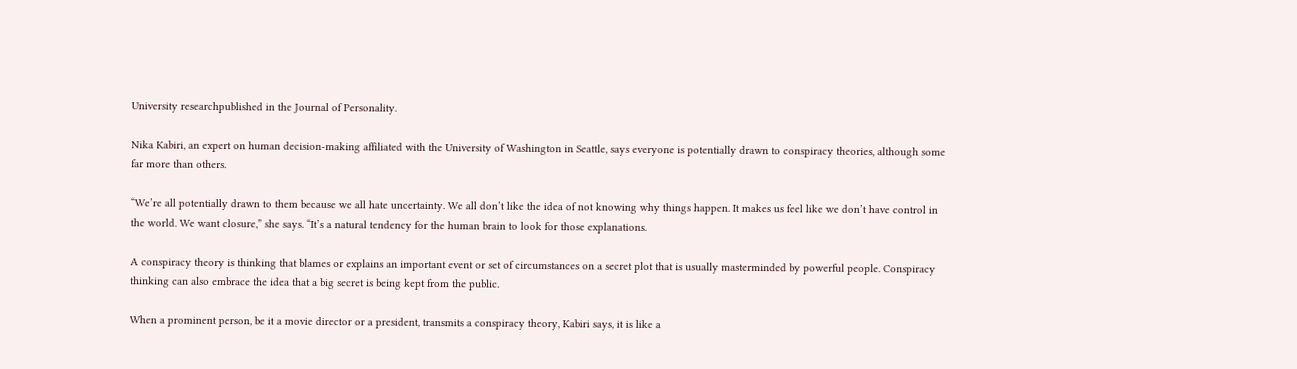University researchpublished in the Journal of Personality.

Nika Kabiri, an expert on human decision-making affiliated with the University of Washington in Seattle, says everyone is potentially drawn to conspiracy theories, although some far more than others.

“We’re all potentially drawn to them because we all hate uncertainty. We all don’t like the idea of not knowing why things happen. It makes us feel like we don’t have control in the world. We want closure,” she says. “It’s a natural tendency for the human brain to look for those explanations.

A conspiracy theory is thinking that blames or explains an important event or set of circumstances on a secret plot that is usually masterminded by powerful people. Conspiracy thinking can also embrace the idea that a big secret is being kept from the public.

When a prominent person, be it a movie director or a president, transmits a conspiracy theory, Kabiri says, it is like a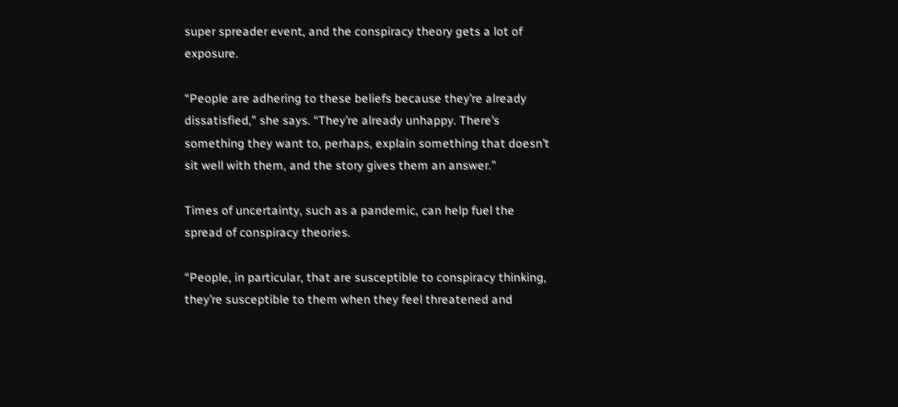super spreader event, and the conspiracy theory gets a lot of exposure.

“People are adhering to these beliefs because they’re already dissatisfied,” she says. “They’re already unhappy. There’s something they want to, perhaps, explain something that doesn’t sit well with them, and the story gives them an answer.”

Times of uncertainty, such as a pandemic, can help fuel the spread of conspiracy theories.

“People, in particular, that are susceptible to conspiracy thinking, they’re susceptible to them when they feel threatened and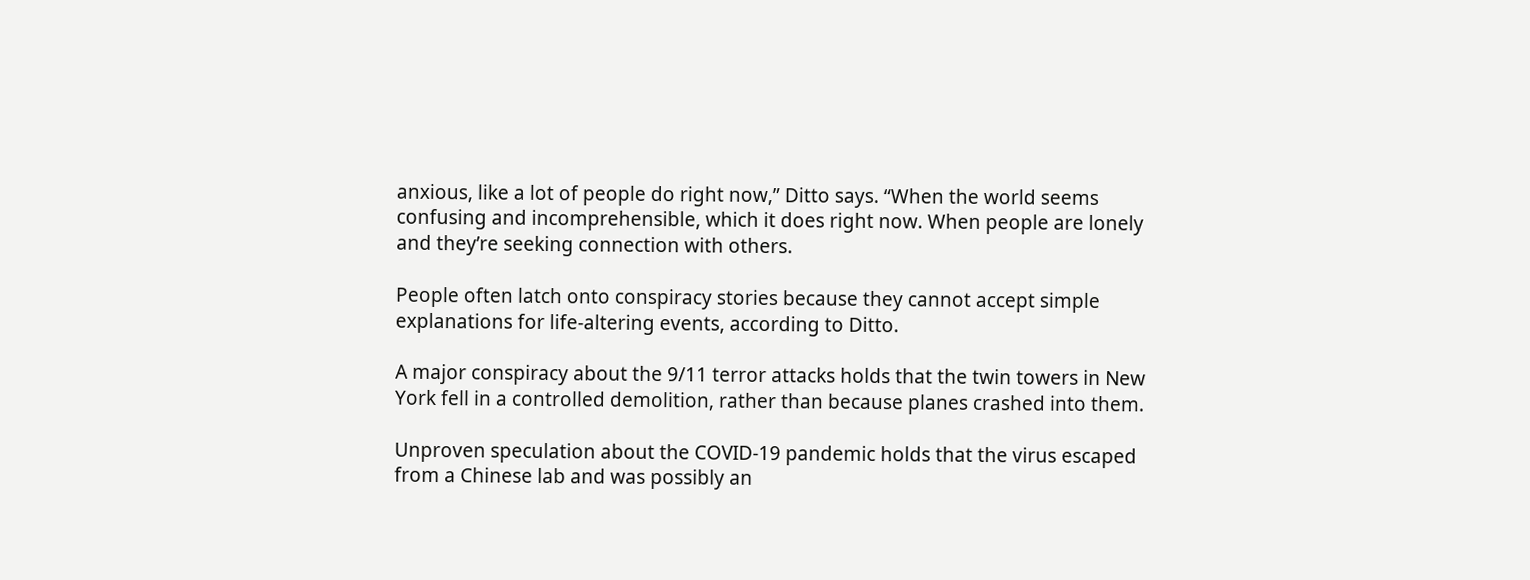anxious, like a lot of people do right now,” Ditto says. “When the world seems confusing and incomprehensible, which it does right now. When people are lonely and they’re seeking connection with others.

People often latch onto conspiracy stories because they cannot accept simple explanations for life-altering events, according to Ditto.

A major conspiracy about the 9/11 terror attacks holds that the twin towers in New York fell in a controlled demolition, rather than because planes crashed into them.

Unproven speculation about the COVID-19 pandemic holds that the virus escaped from a Chinese lab and was possibly an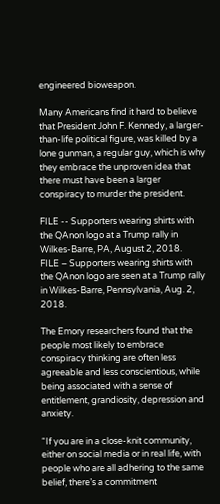engineered bioweapon.

Many Americans find it hard to believe that President John F. Kennedy, a larger-than-life political figure, was killed by a lone gunman, a regular guy, which is why they embrace the unproven idea that there must have been a larger conspiracy to murder the president.

FILE -- Supporters wearing shirts with the QAnon logo at a Trump rally in Wilkes-Barre, PA, August 2, 2018.
FILE – Supporters wearing shirts with the QAnon logo are seen at a Trump rally in Wilkes-Barre, Pennsylvania, Aug. 2, 2018.

The Emory researchers found that the people most likely to embrace conspiracy thinking are often less agreeable and less conscientious, while being associated with a sense of entitlement, grandiosity, depression and anxiety.

“If you are in a close-knit community, either on social media or in real life, with people who are all adhering to the same belief, there’s a commitment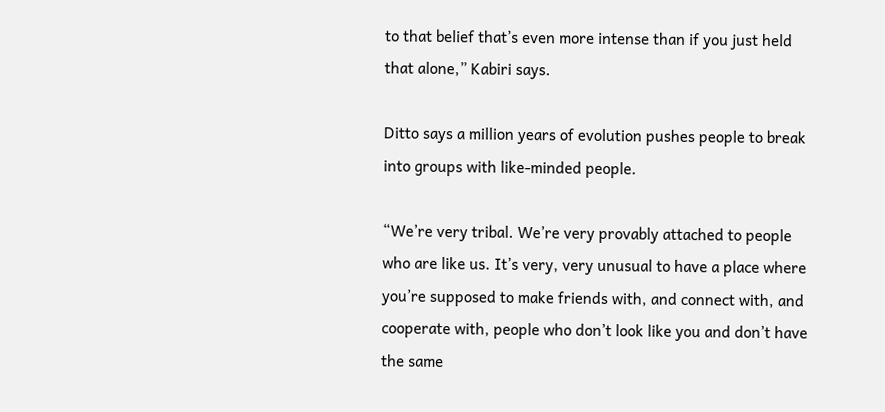to that belief that’s even more intense than if you just held that alone,” Kabiri says.

Ditto says a million years of evolution pushes people to break into groups with like-minded people.

“We’re very tribal. We’re very provably attached to people who are like us. It’s very, very unusual to have a place where you’re supposed to make friends with, and connect with, and cooperate with, people who don’t look like you and don’t have the same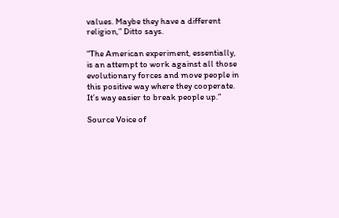values. Maybe they have a different religion,” Ditto says.

“The American experiment, essentially, is an attempt to work against all those evolutionary forces and move people in this positive way where they cooperate. It’s way easier to break people up.”

Source Voice of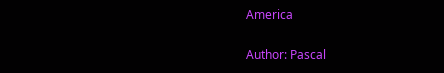America

Author: Pascal